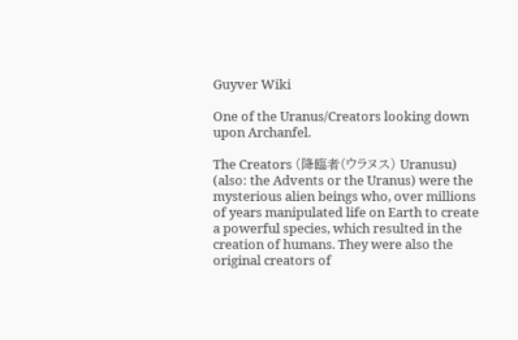Guyver Wiki

One of the Uranus/Creators looking down upon Archanfel.

The Creators (降臨者(ウラヌス) Uranusu) (also: the Advents or the Uranus) were the mysterious alien beings who, over millions of years manipulated life on Earth to create a powerful species, which resulted in the creation of humans. They were also the original creators of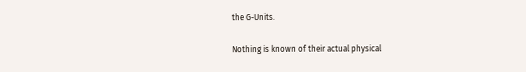the G-Units.

Nothing is known of their actual physical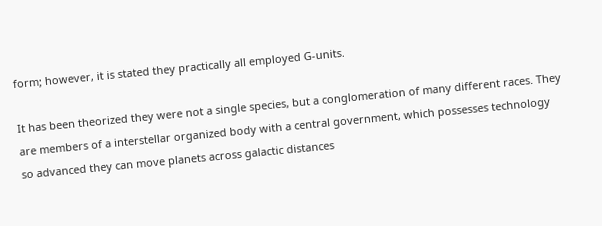form; however, it is stated they practically all employed G-units.

It has been theorized they were not a single species, but a conglomeration of many different races. They are members of a interstellar organized body with a central government, which possesses technology so advanced they can move planets across galactic distances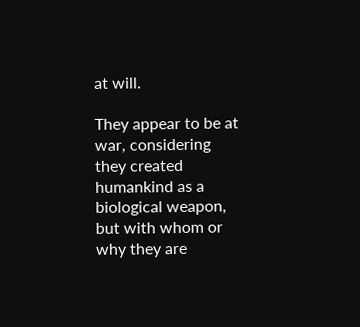at will.

They appear to be at war, considering they created humankind as a biological weapon, but with whom or why they are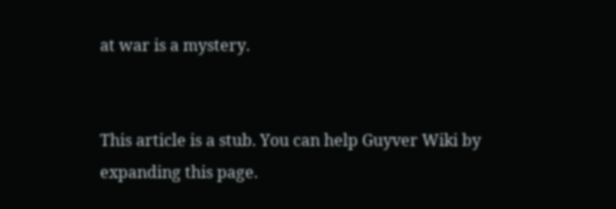at war is a mystery.


This article is a stub. You can help Guyver Wiki by expanding this page.